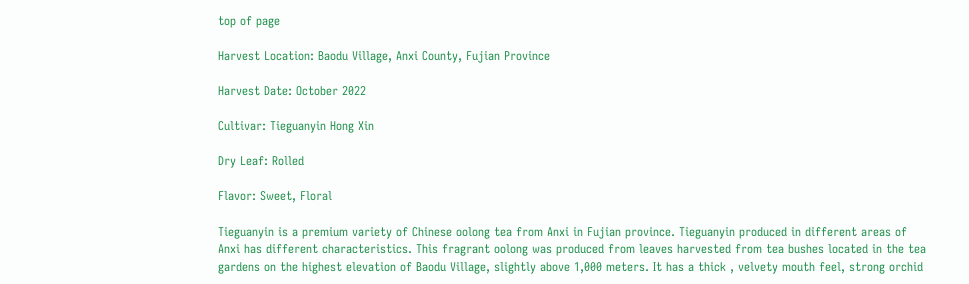top of page

Harvest Location: Baodu Village, Anxi County, Fujian Province

Harvest Date: October 2022

Cultivar: Tieguanyin Hong Xin

Dry Leaf: Rolled

Flavor: Sweet, Floral

Tieguanyin is a premium variety of Chinese oolong tea from Anxi in Fujian province. Tieguanyin produced in different areas of Anxi has different characteristics. This fragrant oolong was produced from leaves harvested from tea bushes located in the tea gardens on the highest elevation of Baodu Village, slightly above 1,000 meters. It has a thick , velvety mouth feel, strong orchid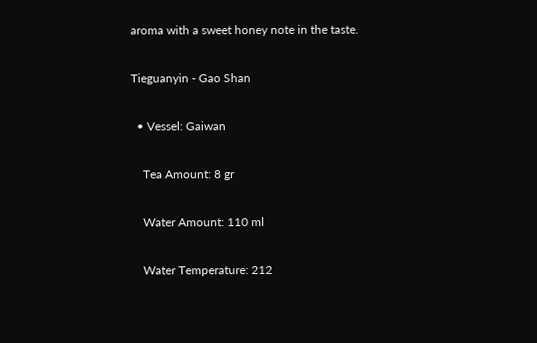aroma with a sweet honey note in the taste.

Tieguanyin - Gao Shan

  • Vessel: Gaiwan

    Tea Amount: 8 gr

    Water Amount: 110 ml

    Water Temperature: 212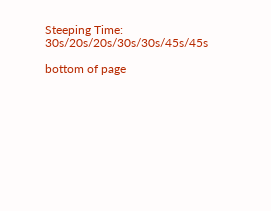Steeping Time: 30s/20s/20s/30s/30s/45s/45s

bottom of page